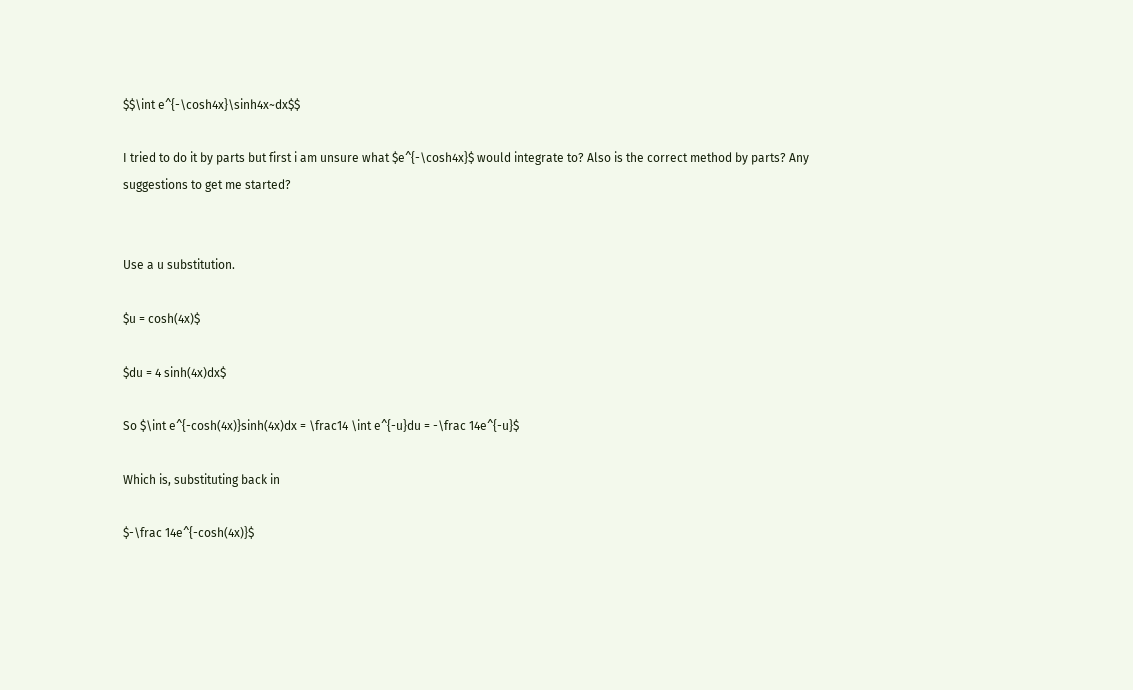$$\int e^{-\cosh4x}\sinh4x~dx$$

I tried to do it by parts but first i am unsure what $e^{-\cosh4x}$ would integrate to? Also is the correct method by parts? Any suggestions to get me started?


Use a u substitution.

$u = cosh(4x)$

$du = 4 sinh(4x)dx$

So $\int e^{-cosh(4x)}sinh(4x)dx = \frac14 \int e^{-u}du = -\frac 14e^{-u}$

Which is, substituting back in

$-\frac 14e^{-cosh(4x)}$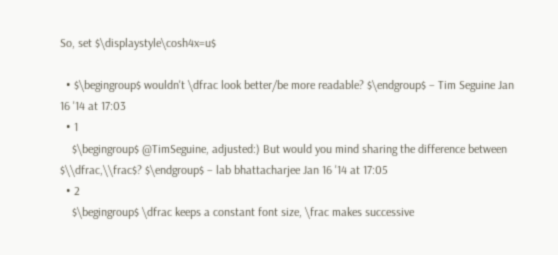So, set $\displaystyle\cosh4x=u$

  • $\begingroup$ wouldn't \dfrac look better/be more readable? $\endgroup$ – Tim Seguine Jan 16 '14 at 17:03
  • 1
    $\begingroup$ @TimSeguine, adjusted:) But would you mind sharing the difference between $\\dfrac,\\frac$? $\endgroup$ – lab bhattacharjee Jan 16 '14 at 17:05
  • 2
    $\begingroup$ \dfrac keeps a constant font size, \frac makes successive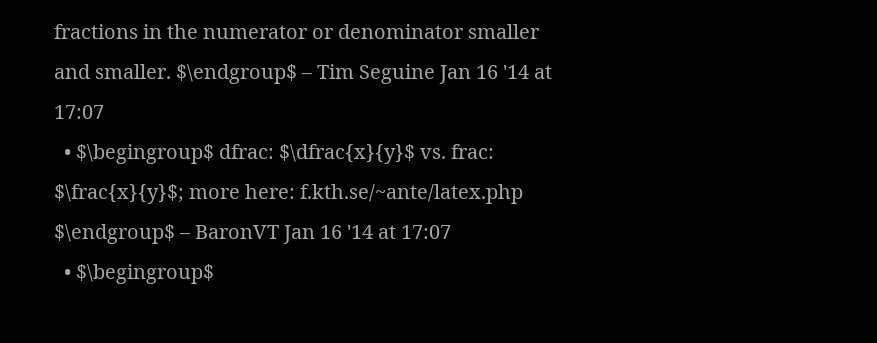fractions in the numerator or denominator smaller and smaller. $\endgroup$ – Tim Seguine Jan 16 '14 at 17:07
  • $\begingroup$ dfrac: $\dfrac{x}{y}$ vs. frac: $\frac{x}{y}$; more here: f.kth.se/~ante/latex.php $\endgroup$ – BaronVT Jan 16 '14 at 17:07
  • $\begingroup$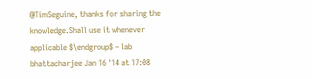@TimSeguine, thanks for sharing the knowledge.Shall use it whenever applicable $\endgroup$ – lab bhattacharjee Jan 16 '14 at 17:08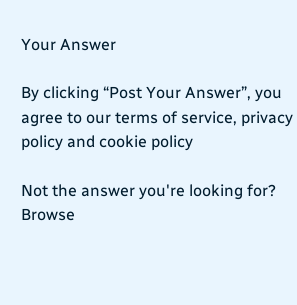Your Answer

By clicking “Post Your Answer”, you agree to our terms of service, privacy policy and cookie policy

Not the answer you're looking for? Browse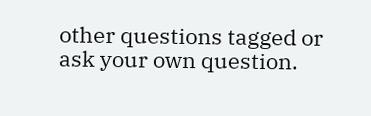other questions tagged or ask your own question.